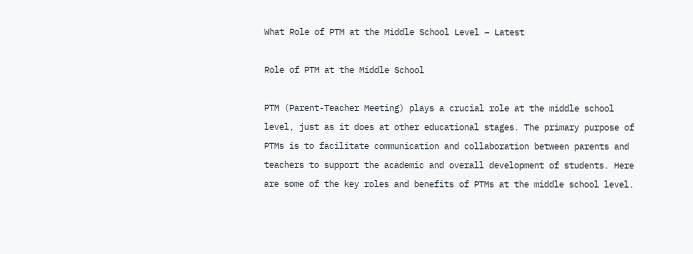What Role of PTM at the Middle School Level – Latest

Role of PTM at the Middle School

PTM (Parent-Teacher Meeting) plays a crucial role at the middle school level, just as it does at other educational stages. The primary purpose of PTMs is to facilitate communication and collaboration between parents and teachers to support the academic and overall development of students. Here are some of the key roles and benefits of PTMs at the middle school level.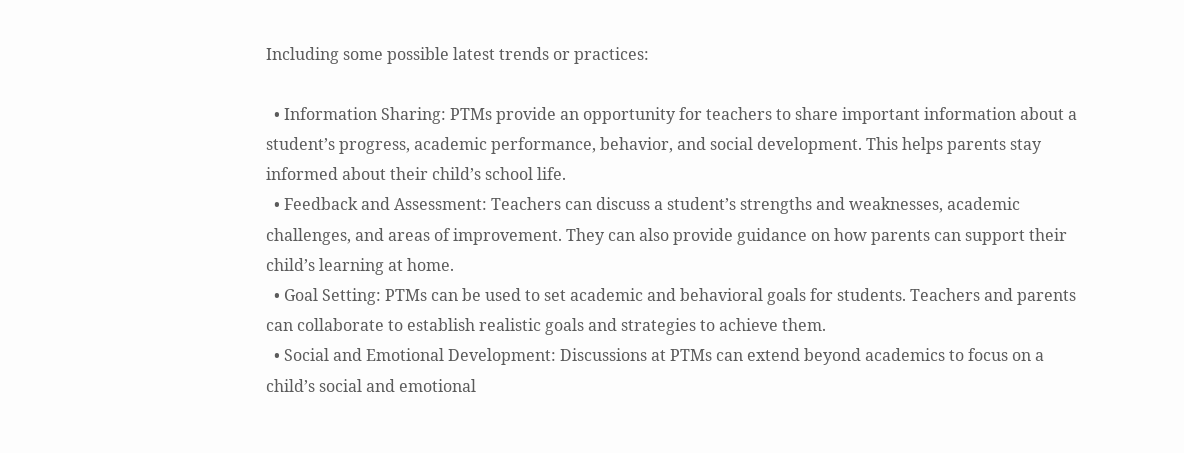Including some possible latest trends or practices:

  • Information Sharing: PTMs provide an opportunity for teachers to share important information about a student’s progress, academic performance, behavior, and social development. This helps parents stay informed about their child’s school life.
  • Feedback and Assessment: Teachers can discuss a student’s strengths and weaknesses, academic challenges, and areas of improvement. They can also provide guidance on how parents can support their child’s learning at home.
  • Goal Setting: PTMs can be used to set academic and behavioral goals for students. Teachers and parents can collaborate to establish realistic goals and strategies to achieve them.
  • Social and Emotional Development: Discussions at PTMs can extend beyond academics to focus on a child’s social and emotional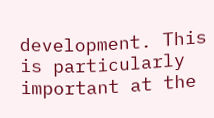development. This is particularly important at the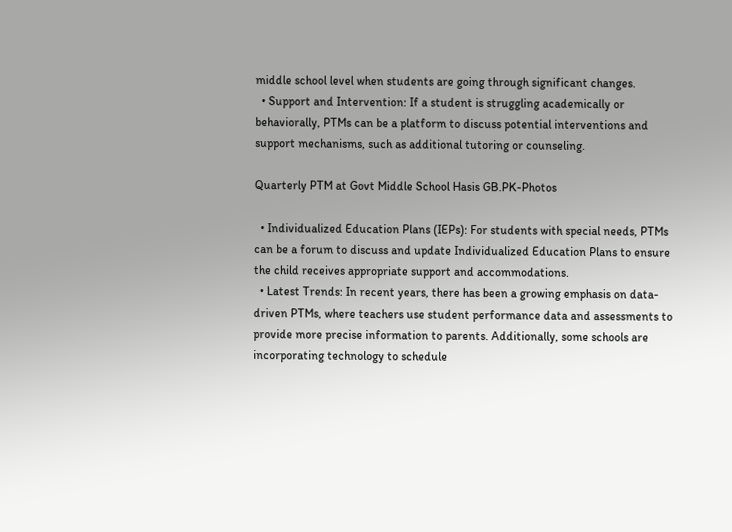middle school level when students are going through significant changes.
  • Support and Intervention: If a student is struggling academically or behaviorally, PTMs can be a platform to discuss potential interventions and support mechanisms, such as additional tutoring or counseling.

Quarterly PTM at Govt Middle School Hasis GB.PK-Photos

  • Individualized Education Plans (IEPs): For students with special needs, PTMs can be a forum to discuss and update Individualized Education Plans to ensure the child receives appropriate support and accommodations.
  • Latest Trends: In recent years, there has been a growing emphasis on data-driven PTMs, where teachers use student performance data and assessments to provide more precise information to parents. Additionally, some schools are incorporating technology to schedule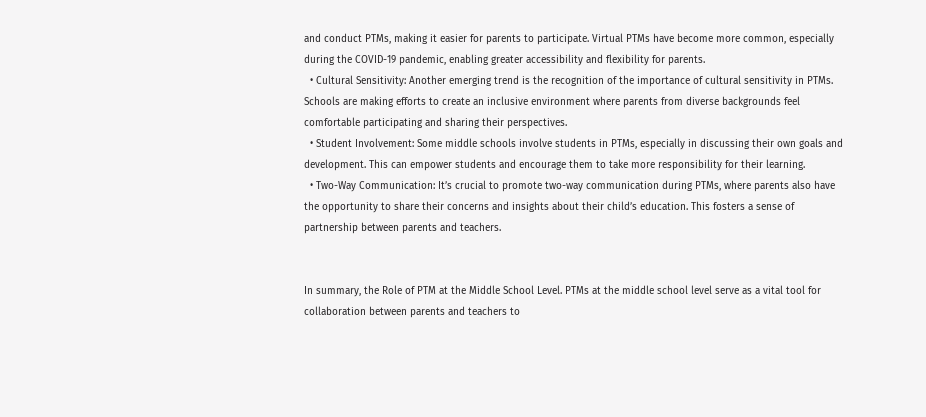and conduct PTMs, making it easier for parents to participate. Virtual PTMs have become more common, especially during the COVID-19 pandemic, enabling greater accessibility and flexibility for parents.
  • Cultural Sensitivity: Another emerging trend is the recognition of the importance of cultural sensitivity in PTMs. Schools are making efforts to create an inclusive environment where parents from diverse backgrounds feel comfortable participating and sharing their perspectives.
  • Student Involvement: Some middle schools involve students in PTMs, especially in discussing their own goals and development. This can empower students and encourage them to take more responsibility for their learning.
  • Two-Way Communication: It’s crucial to promote two-way communication during PTMs, where parents also have the opportunity to share their concerns and insights about their child’s education. This fosters a sense of partnership between parents and teachers.


In summary, the Role of PTM at the Middle School Level. PTMs at the middle school level serve as a vital tool for collaboration between parents and teachers to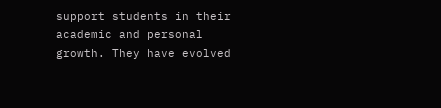support students in their academic and personal growth. They have evolved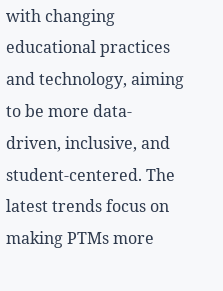with changing educational practices and technology, aiming to be more data-driven, inclusive, and student-centered. The latest trends focus on making PTMs more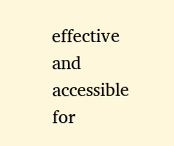effective and accessible for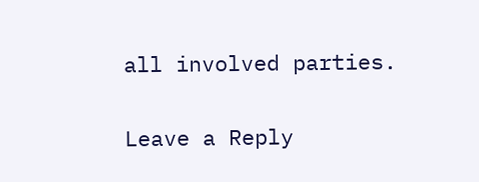all involved parties.

Leave a Reply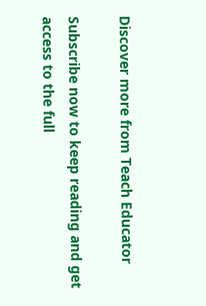Discover more from Teach Educator

Subscribe now to keep reading and get access to the full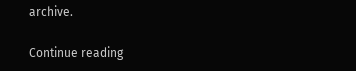archive.

Continue reading